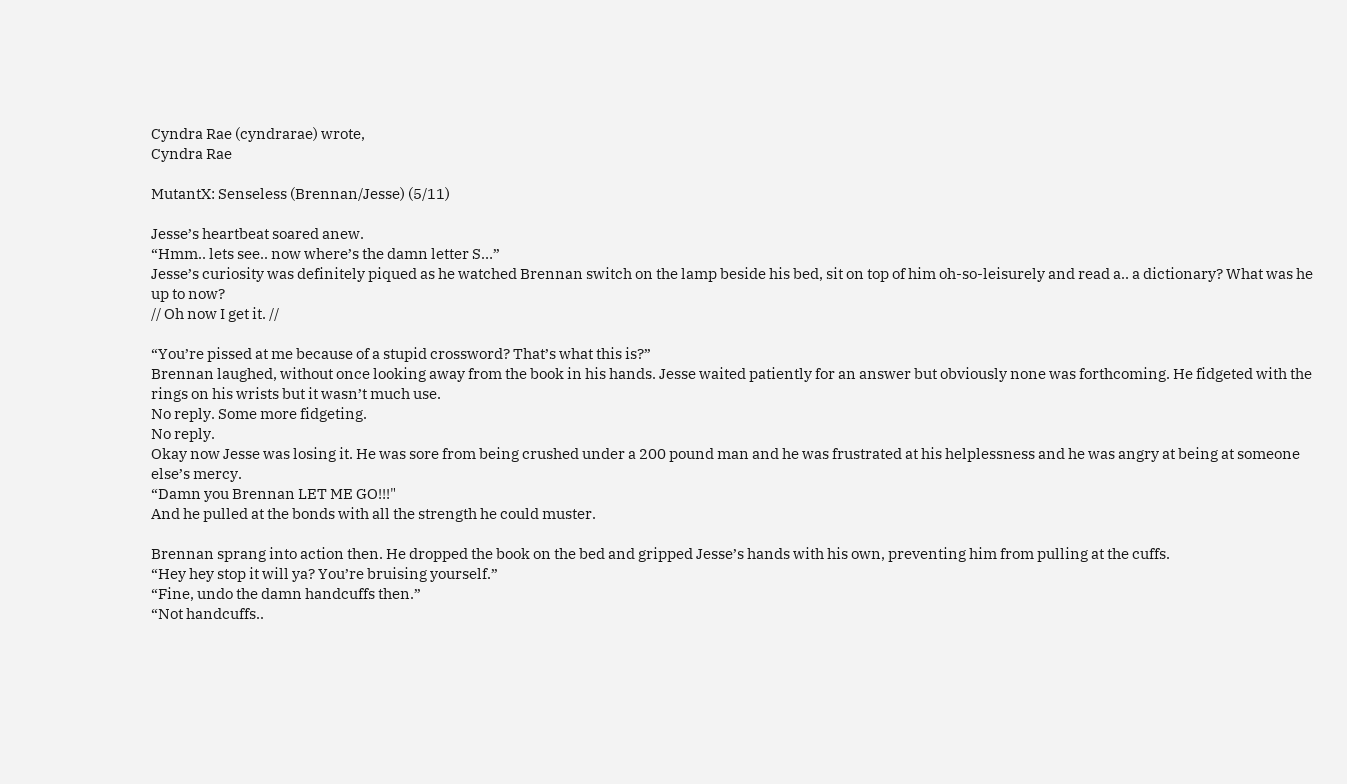Cyndra Rae (cyndrarae) wrote,
Cyndra Rae

MutantX: Senseless (Brennan/Jesse) (5/11)

Jesse’s heartbeat soared anew.
“Hmm.. lets see.. now where’s the damn letter S…”
Jesse’s curiosity was definitely piqued as he watched Brennan switch on the lamp beside his bed, sit on top of him oh-so-leisurely and read a.. a dictionary? What was he up to now?
// Oh now I get it. //

“You’re pissed at me because of a stupid crossword? That’s what this is?”
Brennan laughed, without once looking away from the book in his hands. Jesse waited patiently for an answer but obviously none was forthcoming. He fidgeted with the rings on his wrists but it wasn’t much use.
No reply. Some more fidgeting.
No reply.
Okay now Jesse was losing it. He was sore from being crushed under a 200 pound man and he was frustrated at his helplessness and he was angry at being at someone else’s mercy.
“Damn you Brennan LET ME GO!!!"
And he pulled at the bonds with all the strength he could muster.

Brennan sprang into action then. He dropped the book on the bed and gripped Jesse’s hands with his own, preventing him from pulling at the cuffs.
“Hey hey stop it will ya? You’re bruising yourself.”
“Fine, undo the damn handcuffs then.”
“Not handcuffs..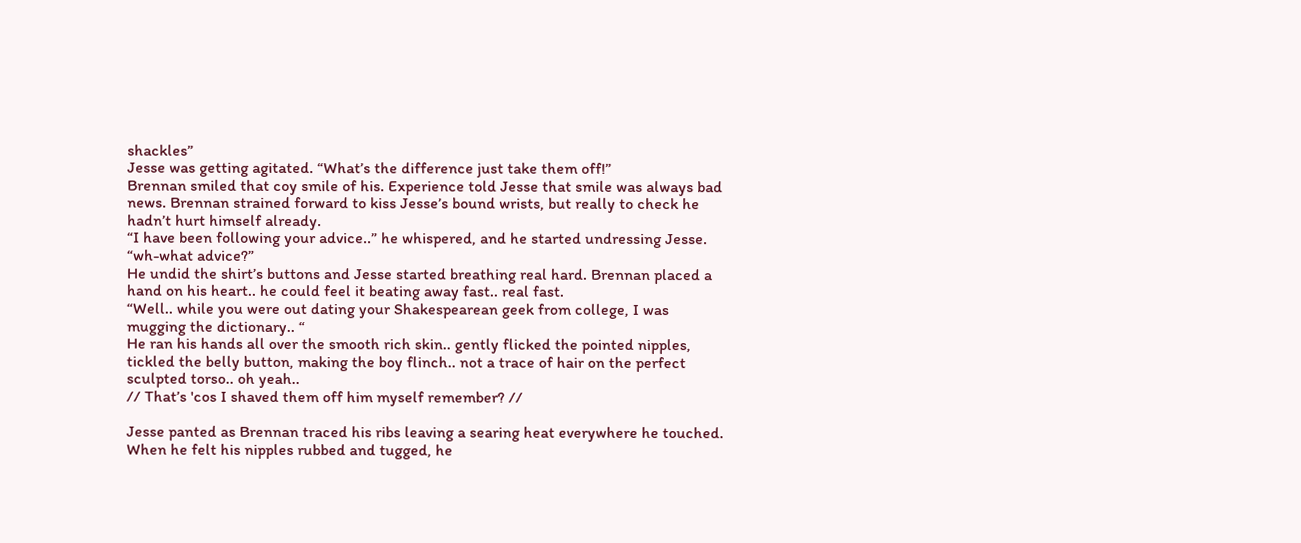shackles”
Jesse was getting agitated. “What’s the difference just take them off!”
Brennan smiled that coy smile of his. Experience told Jesse that smile was always bad news. Brennan strained forward to kiss Jesse’s bound wrists, but really to check he hadn’t hurt himself already.
“I have been following your advice..” he whispered, and he started undressing Jesse.
“wh-what advice?”
He undid the shirt’s buttons and Jesse started breathing real hard. Brennan placed a hand on his heart.. he could feel it beating away fast.. real fast.
“Well.. while you were out dating your Shakespearean geek from college, I was mugging the dictionary.. “
He ran his hands all over the smooth rich skin.. gently flicked the pointed nipples, tickled the belly button, making the boy flinch.. not a trace of hair on the perfect sculpted torso.. oh yeah..
// That’s 'cos I shaved them off him myself remember? //

Jesse panted as Brennan traced his ribs leaving a searing heat everywhere he touched. When he felt his nipples rubbed and tugged, he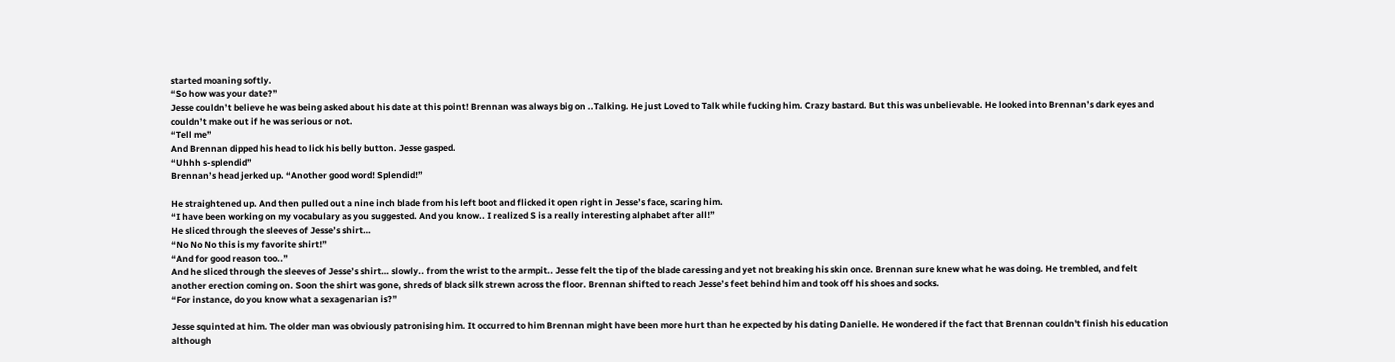started moaning softly.
“So how was your date?”
Jesse couldn’t believe he was being asked about his date at this point! Brennan was always big on ..Talking. He just Loved to Talk while fucking him. Crazy bastard. But this was unbelievable. He looked into Brennan’s dark eyes and couldn’t make out if he was serious or not.
“Tell me”
And Brennan dipped his head to lick his belly button. Jesse gasped.
“Uhhh s-splendid”
Brennan’s head jerked up. “Another good word! Splendid!”

He straightened up. And then pulled out a nine inch blade from his left boot and flicked it open right in Jesse’s face, scaring him.
“I have been working on my vocabulary as you suggested. And you know.. I realized S is a really interesting alphabet after all!”
He sliced through the sleeves of Jesse’s shirt…
“No No No this is my favorite shirt!”
“And for good reason too..”
And he sliced through the sleeves of Jesse’s shirt… slowly.. from the wrist to the armpit.. Jesse felt the tip of the blade caressing and yet not breaking his skin once. Brennan sure knew what he was doing. He trembled, and felt another erection coming on. Soon the shirt was gone, shreds of black silk strewn across the floor. Brennan shifted to reach Jesse’s feet behind him and took off his shoes and socks.
“For instance, do you know what a sexagenarian is?”

Jesse squinted at him. The older man was obviously patronising him. It occurred to him Brennan might have been more hurt than he expected by his dating Danielle. He wondered if the fact that Brennan couldn't finish his education although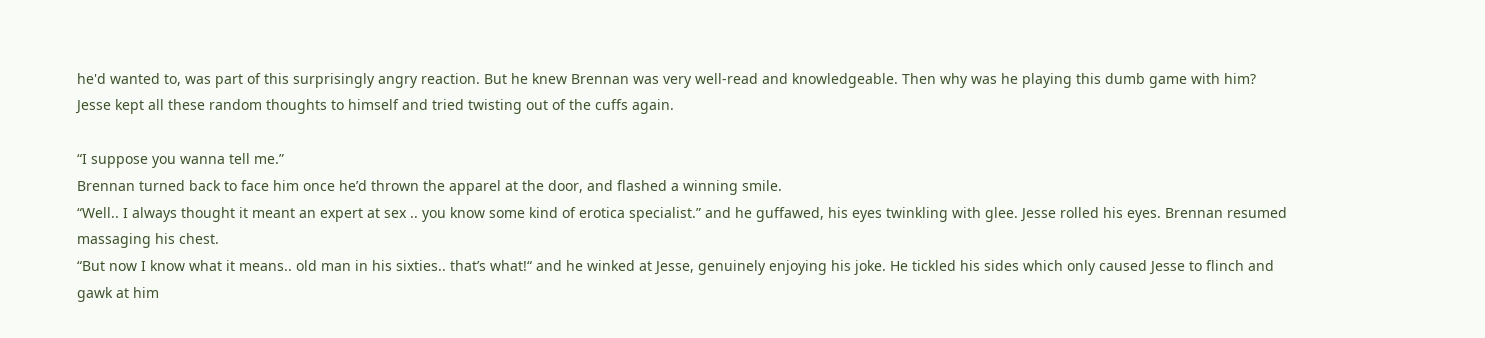he'd wanted to, was part of this surprisingly angry reaction. But he knew Brennan was very well-read and knowledgeable. Then why was he playing this dumb game with him?
Jesse kept all these random thoughts to himself and tried twisting out of the cuffs again.

“I suppose you wanna tell me.”
Brennan turned back to face him once he’d thrown the apparel at the door, and flashed a winning smile.
“Well.. I always thought it meant an expert at sex .. you know some kind of erotica specialist.” and he guffawed, his eyes twinkling with glee. Jesse rolled his eyes. Brennan resumed massaging his chest.
“But now I know what it means.. old man in his sixties.. that’s what!“ and he winked at Jesse, genuinely enjoying his joke. He tickled his sides which only caused Jesse to flinch and gawk at him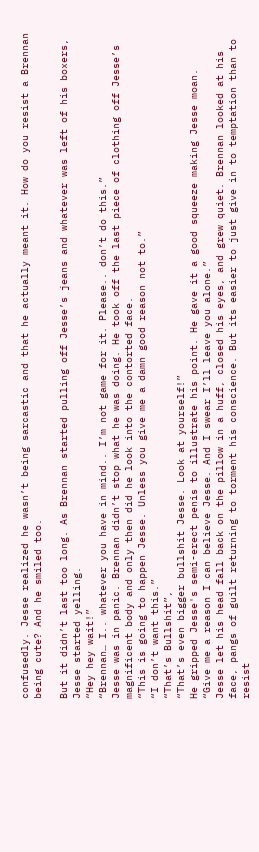confusedly. Jesse realized he wasn’t being sarcastic and that he actually meant it. How do you resist a Brennan being cute? And he smiled too.

But it didn’t last too long. As Brennan started pulling off Jesse’s jeans and whatever was left of his boxers, Jesse started yelling.
“Hey hey wait!”
“Brennan… I.. whatever you have in mind.. I’m not game for it. Please.. don’t do this.”
Jesse was in panic. Brennan didn’t stop what he was doing. He took off the last piece of clothing off Jesse’s magnificent body and only then did he look into the contorted face.
“This is going to happen Jesse. Unless you give me a damn good reason not to.”
“I don’t want this.”
“That’s Bullshit”,
“That’s even bigger bullshit Jesse. Look at yourself!”
He gripped Jesse's semi-erect penis to illustrate his point. He gave it a good squeeze making Jesse moan.
“Give me a reason I can believe Jesse. And I swear I’ll leave you alone.”
Jesse let his head fall back on the pillow in a huff, closed his eyes, and grew quiet. Brennan looked at his face, pangs of guilt returning to torment his conscience. But its easier to just give in to temptation than to resist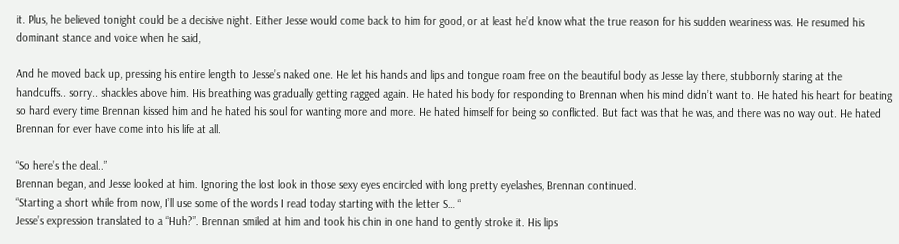it. Plus, he believed tonight could be a decisive night. Either Jesse would come back to him for good, or at least he’d know what the true reason for his sudden weariness was. He resumed his dominant stance and voice when he said,

And he moved back up, pressing his entire length to Jesse’s naked one. He let his hands and lips and tongue roam free on the beautiful body as Jesse lay there, stubbornly staring at the handcuffs.. sorry.. shackles above him. His breathing was gradually getting ragged again. He hated his body for responding to Brennan when his mind didn’t want to. He hated his heart for beating so hard every time Brennan kissed him and he hated his soul for wanting more and more. He hated himself for being so conflicted. But fact was that he was, and there was no way out. He hated Brennan for ever have come into his life at all.

“So here’s the deal..”
Brennan began, and Jesse looked at him. Ignoring the lost look in those sexy eyes encircled with long pretty eyelashes, Brennan continued.
“Starting a short while from now, I’ll use some of the words I read today starting with the letter S… “
Jesse’s expression translated to a “Huh?”. Brennan smiled at him and took his chin in one hand to gently stroke it. His lips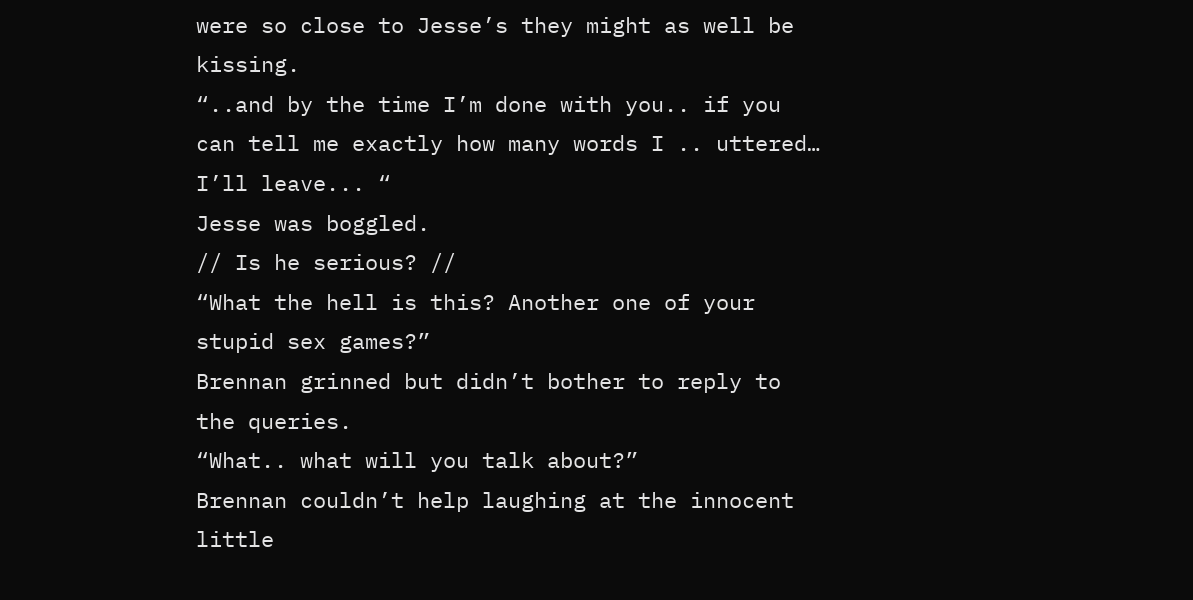were so close to Jesse’s they might as well be kissing.
“..and by the time I’m done with you.. if you can tell me exactly how many words I .. uttered… I’ll leave... “
Jesse was boggled.
// Is he serious? //
“What the hell is this? Another one of your stupid sex games?”
Brennan grinned but didn’t bother to reply to the queries.
“What.. what will you talk about?”
Brennan couldn’t help laughing at the innocent little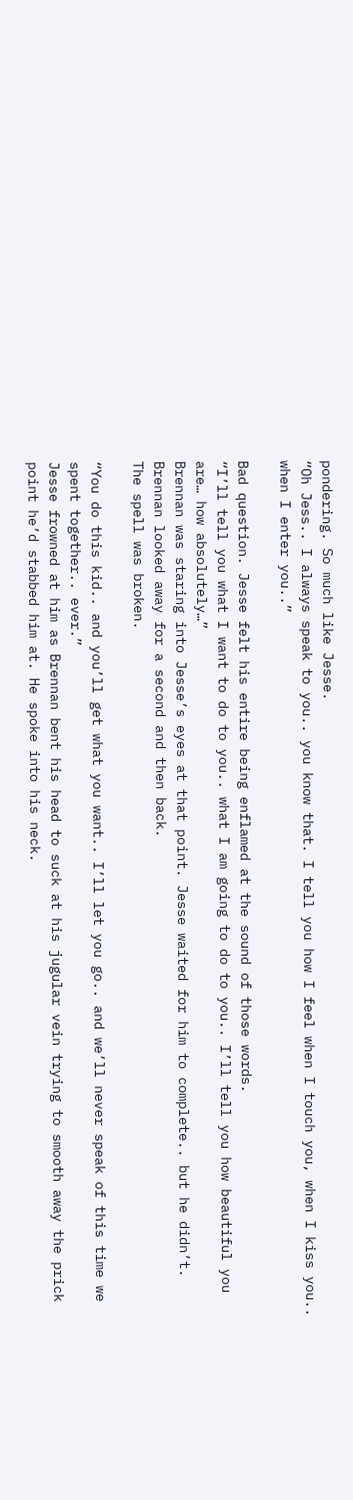pondering. So much like Jesse.
“Oh Jess.. I always speak to you.. you know that. I tell you how I feel when I touch you, when I kiss you.. when I enter you..”

Bad question. Jesse felt his entire being enflamed at the sound of those words.
“I’ll tell you what I want to do to you.. what I am going to do to you.. I’ll tell you how beautiful you are… how absolutely…”
Brennan was staring into Jesse’s eyes at that point. Jesse waited for him to complete.. but he didn’t. Brennan looked away for a second and then back.
The spell was broken.

“You do this kid.. and you’ll get what you want.. I’ll let you go.. and we’ll never speak of this time we spent together.. ever.”
Jesse frowned at him as Brennan bent his head to suck at his jugular vein trying to smooth away the prick point he’d stabbed him at. He spoke into his neck.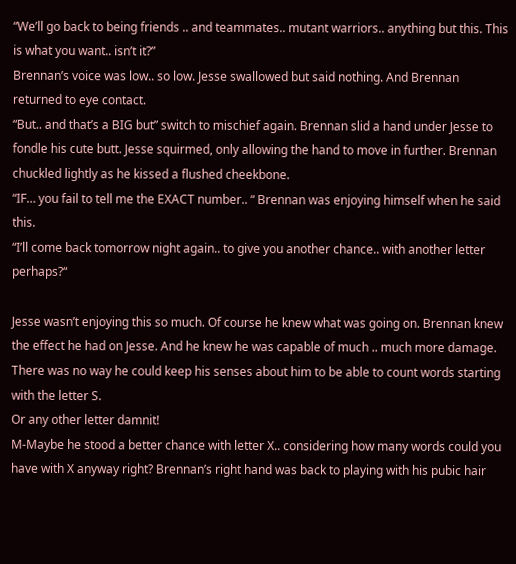“We’ll go back to being friends .. and teammates.. mutant warriors.. anything but this. This is what you want.. isn’t it?”
Brennan’s voice was low.. so low. Jesse swallowed but said nothing. And Brennan returned to eye contact.
“But.. and that’s a BIG but” switch to mischief again. Brennan slid a hand under Jesse to fondle his cute butt. Jesse squirmed, only allowing the hand to move in further. Brennan chuckled lightly as he kissed a flushed cheekbone.
“IF… you fail to tell me the EXACT number.. “ Brennan was enjoying himself when he said this.
“I’ll come back tomorrow night again.. to give you another chance.. with another letter perhaps?“

Jesse wasn’t enjoying this so much. Of course he knew what was going on. Brennan knew the effect he had on Jesse. And he knew he was capable of much .. much more damage. There was no way he could keep his senses about him to be able to count words starting with the letter S.
Or any other letter damnit!
M-Maybe he stood a better chance with letter X.. considering how many words could you have with X anyway right? Brennan’s right hand was back to playing with his pubic hair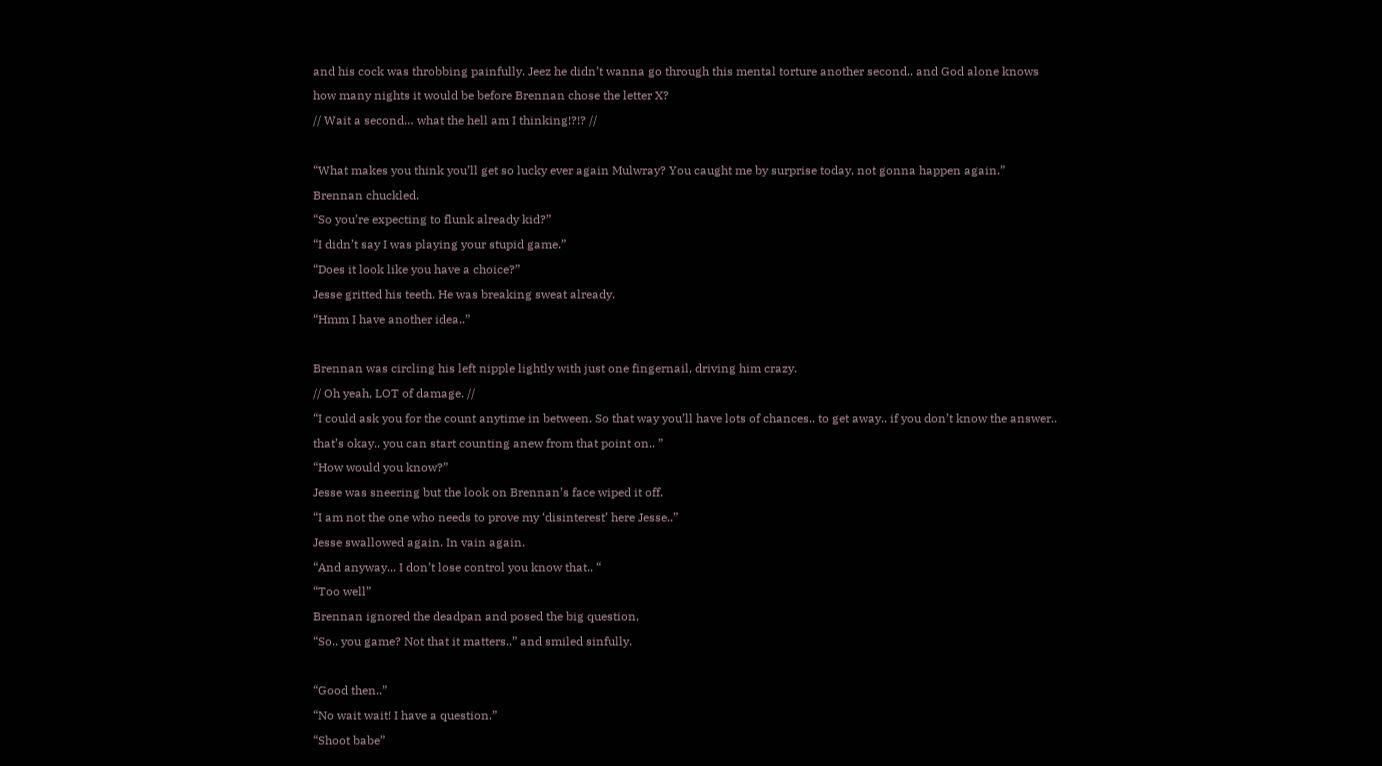and his cock was throbbing painfully. Jeez he didn’t wanna go through this mental torture another second.. and God alone knows how many nights it would be before Brennan chose the letter X?
// Wait a second… what the hell am I thinking!?!? //

“What makes you think you’ll get so lucky ever again Mulwray? You caught me by surprise today, not gonna happen again.”
Brennan chuckled.
“So you’re expecting to flunk already kid?”
“I didn’t say I was playing your stupid game.”
“Does it look like you have a choice?”
Jesse gritted his teeth. He was breaking sweat already.
“Hmm I have another idea..”

Brennan was circling his left nipple lightly with just one fingernail, driving him crazy.
// Oh yeah, LOT of damage. //
“I could ask you for the count anytime in between. So that way you’ll have lots of chances.. to get away.. if you don’t know the answer.. that’s okay.. you can start counting anew from that point on.. ”
“How would you know?”
Jesse was sneering but the look on Brennan’s face wiped it off.
“I am not the one who needs to prove my ‘disinterest’ here Jesse..”
Jesse swallowed again. In vain again.
“And anyway... I don’t lose control you know that.. “
“Too well”
Brennan ignored the deadpan and posed the big question,
“So.. you game? Not that it matters..” and smiled sinfully.

“Good then..”
“No wait wait! I have a question.”
“Shoot babe”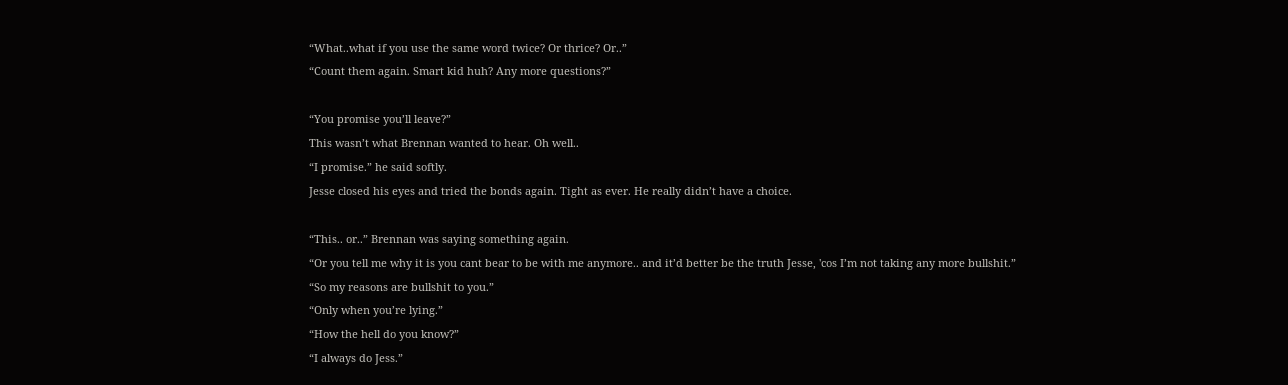“What..what if you use the same word twice? Or thrice? Or..”
“Count them again. Smart kid huh? Any more questions?”

“You promise you’ll leave?”
This wasn’t what Brennan wanted to hear. Oh well..
“I promise.” he said softly.
Jesse closed his eyes and tried the bonds again. Tight as ever. He really didn’t have a choice.

“This.. or..” Brennan was saying something again.
“Or you tell me why it is you cant bear to be with me anymore.. and it’d better be the truth Jesse, 'cos I’m not taking any more bullshit.”
“So my reasons are bullshit to you.”
“Only when you’re lying.”
“How the hell do you know?”
“I always do Jess.”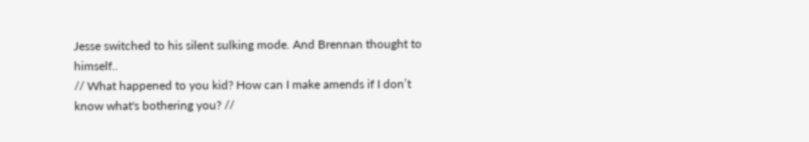Jesse switched to his silent sulking mode. And Brennan thought to himself..
// What happened to you kid? How can I make amends if I don’t know what's bothering you? //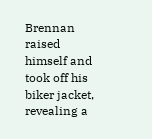Brennan raised himself and took off his biker jacket, revealing a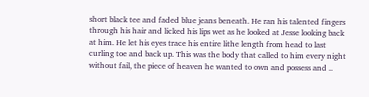short black tee and faded blue jeans beneath. He ran his talented fingers through his hair and licked his lips wet as he looked at Jesse looking back at him. He let his eyes trace his entire lithe length from head to last curling toe and back up. This was the body that called to him every night without fail, the piece of heaven he wanted to own and possess and ..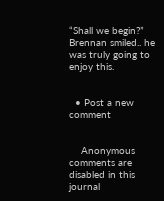“Shall we begin?”
Brennan smiled.. he was truly going to enjoy this.


  • Post a new comment


    Anonymous comments are disabled in this journal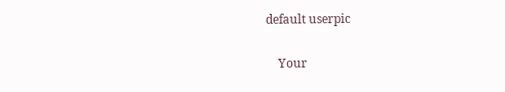default userpic

    Your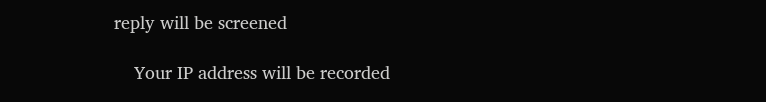reply will be screened

    Your IP address will be recorded